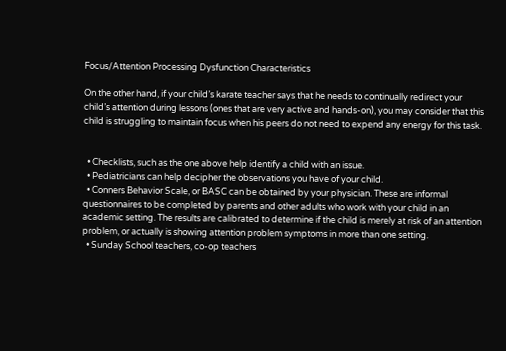Focus/Attention Processing Dysfunction Characteristics

On the other hand, if your child’s karate teacher says that he needs to continually redirect your child’s attention during lessons (ones that are very active and hands-on), you may consider that this child is struggling to maintain focus when his peers do not need to expend any energy for this task.


  • Checklists, such as the one above help identify a child with an issue.
  • Pediatricians can help decipher the observations you have of your child.
  • Conners Behavior Scale, or BASC can be obtained by your physician. These are informal questionnaires to be completed by parents and other adults who work with your child in an academic setting. The results are calibrated to determine if the child is merely at risk of an attention problem, or actually is showing attention problem symptoms in more than one setting.
  • Sunday School teachers, co-op teachers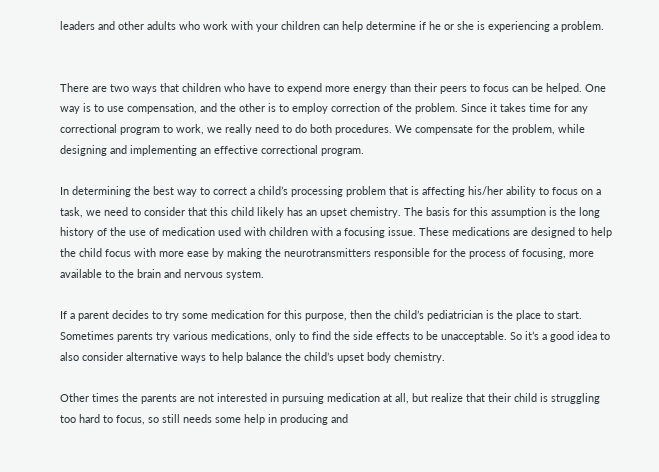leaders and other adults who work with your children can help determine if he or she is experiencing a problem.


There are two ways that children who have to expend more energy than their peers to focus can be helped. One way is to use compensation, and the other is to employ correction of the problem. Since it takes time for any correctional program to work, we really need to do both procedures. We compensate for the problem, while designing and implementing an effective correctional program.

In determining the best way to correct a child’s processing problem that is affecting his/her ability to focus on a task, we need to consider that this child likely has an upset chemistry. The basis for this assumption is the long history of the use of medication used with children with a focusing issue. These medications are designed to help the child focus with more ease by making the neurotransmitters responsible for the process of focusing, more available to the brain and nervous system.

If a parent decides to try some medication for this purpose, then the child’s pediatrician is the place to start. Sometimes parents try various medications, only to find the side effects to be unacceptable. So it’s a good idea to also consider alternative ways to help balance the child’s upset body chemistry.

Other times the parents are not interested in pursuing medication at all, but realize that their child is struggling too hard to focus, so still needs some help in producing and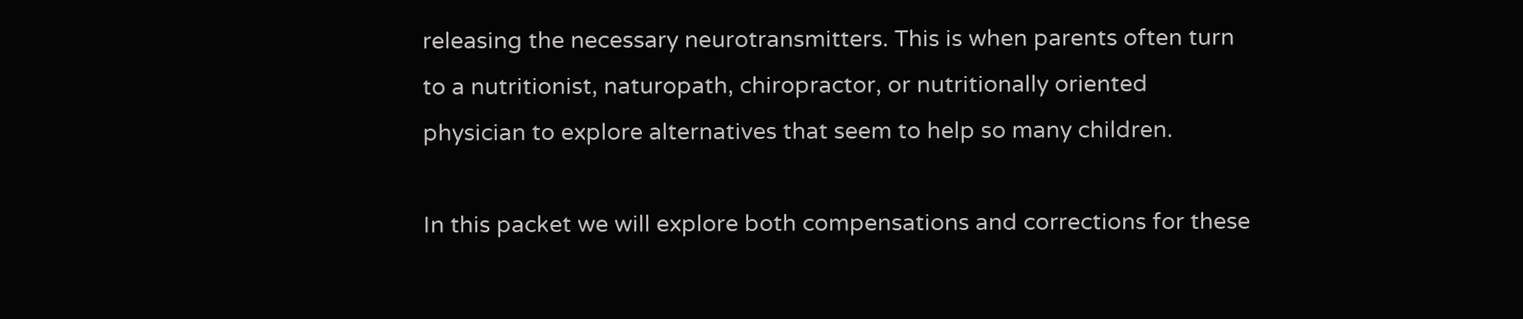releasing the necessary neurotransmitters. This is when parents often turn to a nutritionist, naturopath, chiropractor, or nutritionally oriented physician to explore alternatives that seem to help so many children.

In this packet we will explore both compensations and corrections for these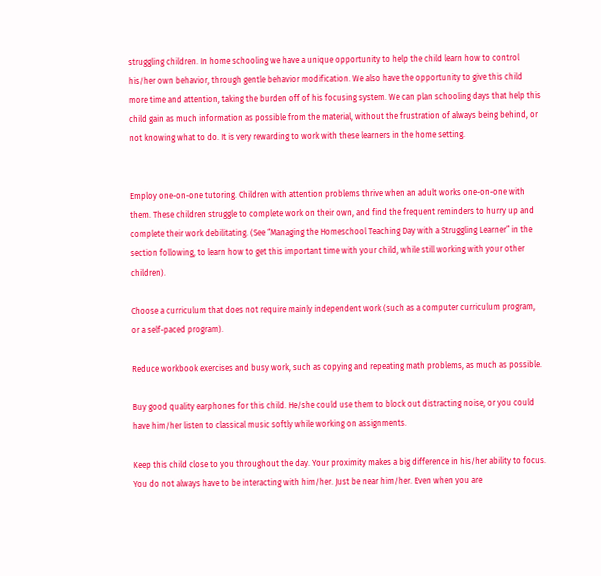struggling children. In home schooling we have a unique opportunity to help the child learn how to control his/her own behavior, through gentle behavior modification. We also have the opportunity to give this child more time and attention, taking the burden off of his focusing system. We can plan schooling days that help this child gain as much information as possible from the material, without the frustration of always being behind, or not knowing what to do. It is very rewarding to work with these learners in the home setting.


Employ one-on-one tutoring. Children with attention problems thrive when an adult works one-on-one with them. These children struggle to complete work on their own, and find the frequent reminders to hurry up and complete their work debilitating. (See “Managing the Homeschool Teaching Day with a Struggling Learner” in the section following, to learn how to get this important time with your child, while still working with your other children).

Choose a curriculum that does not require mainly independent work (such as a computer curriculum program, or a self-paced program).

Reduce workbook exercises and busy work, such as copying and repeating math problems, as much as possible.

Buy good quality earphones for this child. He/she could use them to block out distracting noise, or you could have him/her listen to classical music softly while working on assignments.

Keep this child close to you throughout the day. Your proximity makes a big difference in his/her ability to focus. You do not always have to be interacting with him/her. Just be near him/her. Even when you are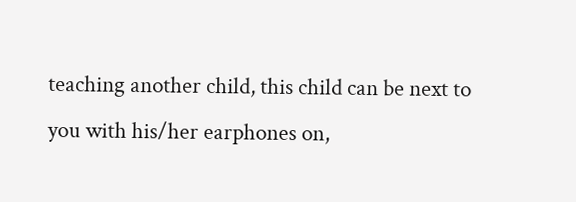teaching another child, this child can be next to you with his/her earphones on,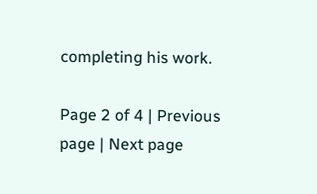completing his work.

Page 2 of 4 | Previous page | Next page